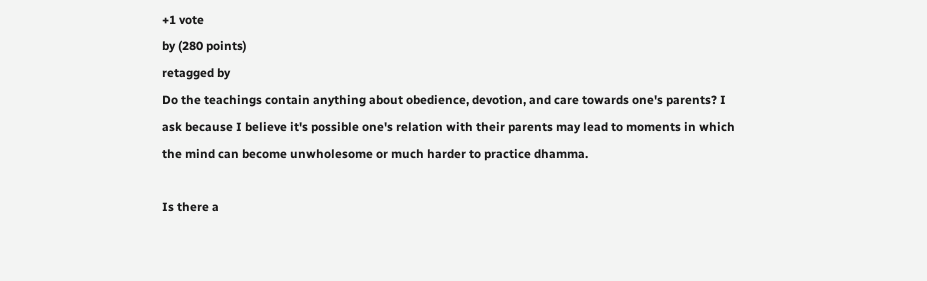+1 vote
by (280 points)
retagged by
Do the teachings contain anything about obedience, devotion, and care towards one's parents? I ask because I believe it's possible one's relation with their parents may lead to moments in which the mind can become unwholesome or much harder to practice dhamma.

Is there a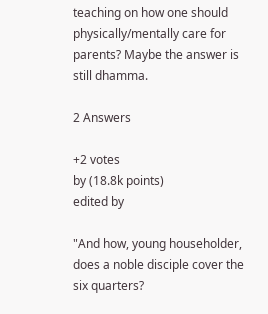teaching on how one should physically/mentally care for parents? Maybe the answer is still dhamma.

2 Answers

+2 votes
by (18.8k points)
edited by

"And how, young householder, does a noble disciple cover the six quarters?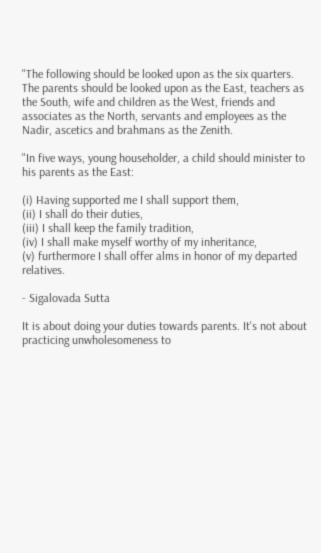"The following should be looked upon as the six quarters.
The parents should be looked upon as the East, teachers as the South, wife and children as the West, friends and associates as the North, servants and employees as the Nadir, ascetics and brahmans as the Zenith.

"In five ways, young householder, a child should minister to his parents as the East:

(i) Having supported me I shall support them,
(ii) I shall do their duties,
(iii) I shall keep the family tradition,
(iv) I shall make myself worthy of my inheritance,
(v) furthermore I shall offer alms in honor of my departed relatives.

- Sigalovada Sutta

It is about doing your duties towards parents. It's not about practicing unwholesomeness to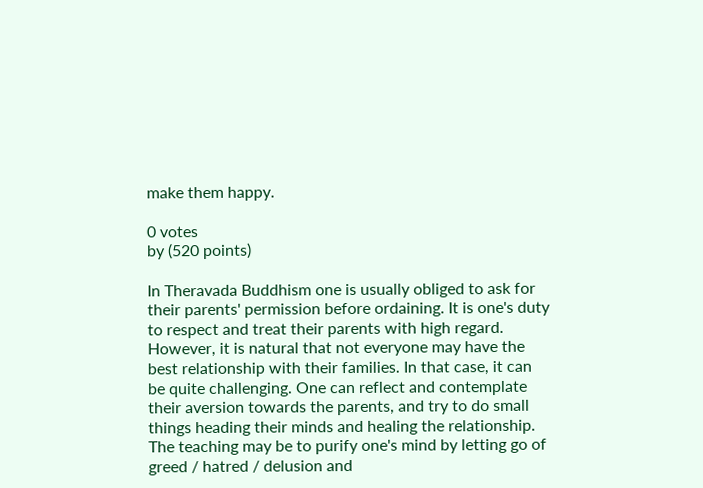make them happy.

0 votes
by (520 points)

In Theravada Buddhism one is usually obliged to ask for their parents' permission before ordaining. It is one's duty to respect and treat their parents with high regard. However, it is natural that not everyone may have the best relationship with their families. In that case, it can be quite challenging. One can reflect and contemplate their aversion towards the parents, and try to do small things heading their minds and healing the relationship. The teaching may be to purify one's mind by letting go of greed / hatred / delusion and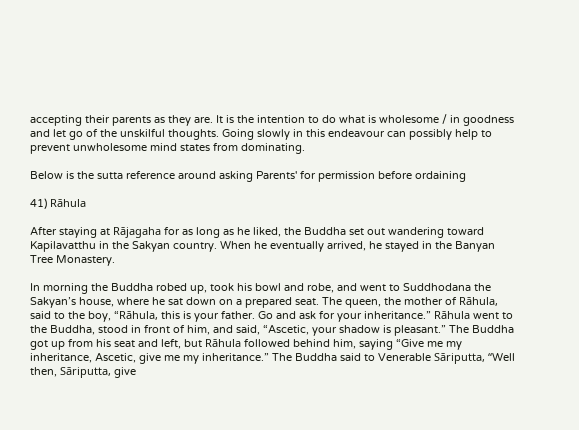accepting their parents as they are. It is the intention to do what is wholesome / in goodness and let go of the unskilful thoughts. Going slowly in this endeavour can possibly help to prevent unwholesome mind states from dominating.

Below is the sutta reference around asking Parents' for permission before ordaining

41) Rāhula

After staying at Rājagaha for as long as he liked, the Buddha set out wandering toward Kapilavatthu in the Sakyan country. When he eventually arrived, he stayed in the Banyan Tree Monastery.

In morning the Buddha robed up, took his bowl and robe, and went to Suddhodana the Sakyan’s house, where he sat down on a prepared seat. The queen, the mother of Rāhula, said to the boy, “Rāhula, this is your father. Go and ask for your inheritance.” Rāhula went to the Buddha, stood in front of him, and said, “Ascetic, your shadow is pleasant.” The Buddha got up from his seat and left, but Rāhula followed behind him, saying “Give me my inheritance, Ascetic, give me my inheritance.” The Buddha said to Venerable Sāriputta, “Well then, Sāriputta, give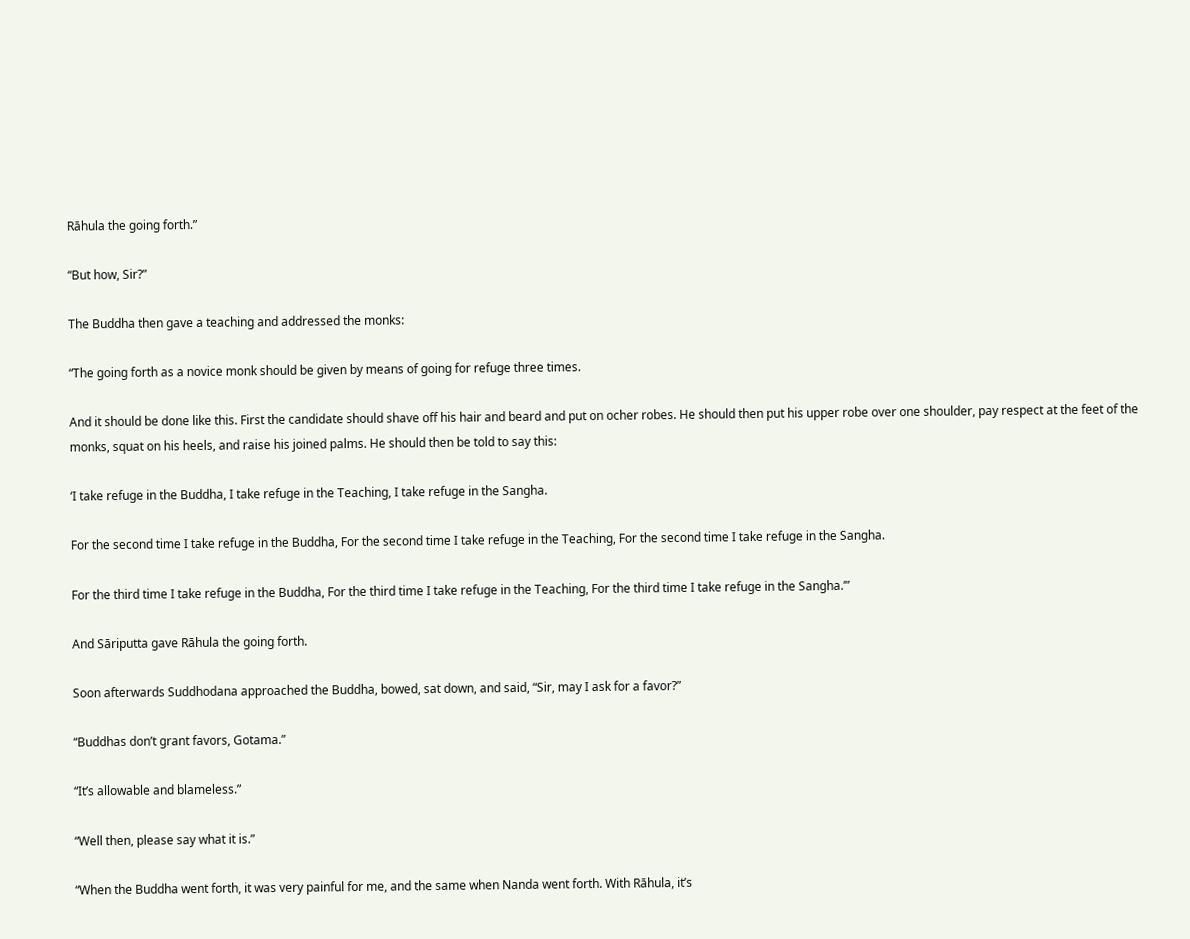Rāhula the going forth.”

“But how, Sir?”

The Buddha then gave a teaching and addressed the monks:

“The going forth as a novice monk should be given by means of going for refuge three times.

And it should be done like this. First the candidate should shave off his hair and beard and put on ocher robes. He should then put his upper robe over one shoulder, pay respect at the feet of the monks, squat on his heels, and raise his joined palms. He should then be told to say this:

ʻI take refuge in the Buddha, I take refuge in the Teaching, I take refuge in the Sangha.

For the second time I take refuge in the Buddha, For the second time I take refuge in the Teaching, For the second time I take refuge in the Sangha.

For the third time I take refuge in the Buddha, For the third time I take refuge in the Teaching, For the third time I take refuge in the Sangha.’”

And Sāriputta gave Rāhula the going forth.

Soon afterwards Suddhodana approached the Buddha, bowed, sat down, and said, “Sir, may I ask for a favor?”

“Buddhas don’t grant favors, Gotama.”

“It’s allowable and blameless.”

“Well then, please say what it is.”

“When the Buddha went forth, it was very painful for me, and the same when Nanda went forth. With Rāhula, it’s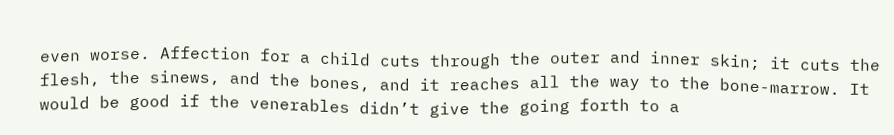even worse. Affection for a child cuts through the outer and inner skin; it cuts the flesh, the sinews, and the bones, and it reaches all the way to the bone-marrow. It would be good if the venerables didn’t give the going forth to a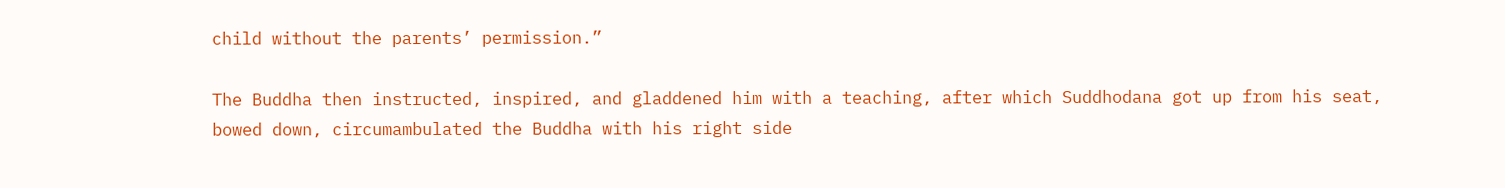child without the parents’ permission.”

The Buddha then instructed, inspired, and gladdened him with a teaching, after which Suddhodana got up from his seat, bowed down, circumambulated the Buddha with his right side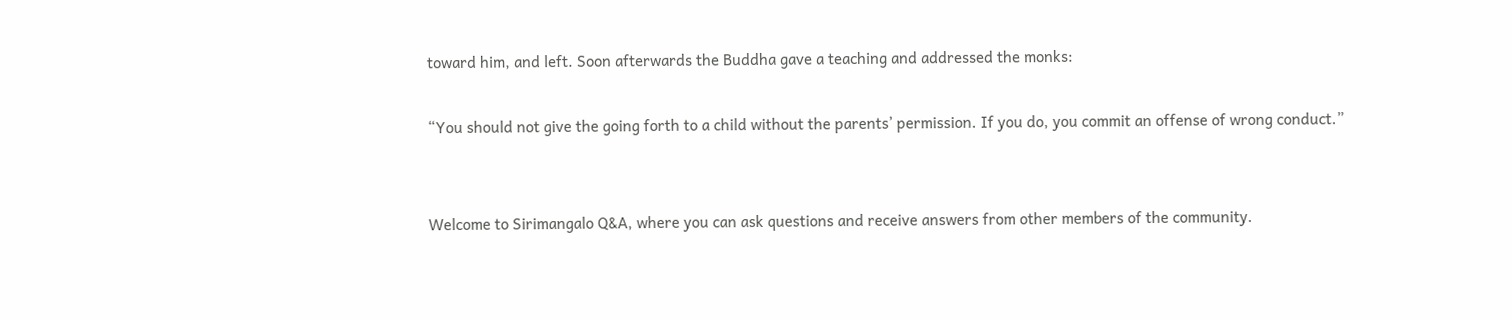toward him, and left. Soon afterwards the Buddha gave a teaching and addressed the monks:

“You should not give the going forth to a child without the parents’ permission. If you do, you commit an offense of wrong conduct.”


Welcome to Sirimangalo Q&A, where you can ask questions and receive answers from other members of the community.